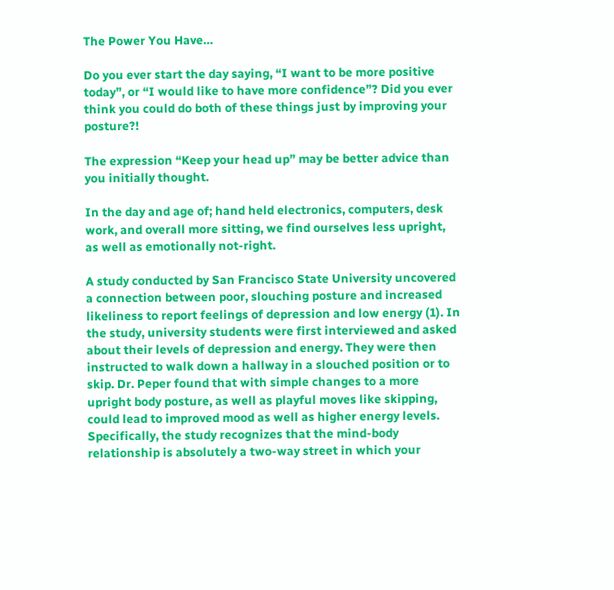The Power You Have…

Do you ever start the day saying, “I want to be more positive today”, or “I would like to have more confidence”? Did you ever think you could do both of these things just by improving your posture?!

The expression “Keep your head up” may be better advice than you initially thought.

In the day and age of; hand held electronics, computers, desk work, and overall more sitting, we find ourselves less upright, as well as emotionally not-right.

A study conducted by San Francisco State University uncovered a connection between poor, slouching posture and increased likeliness to report feelings of depression and low energy (1). In the study, university students were first interviewed and asked about their levels of depression and energy. They were then instructed to walk down a hallway in a slouched position or to skip. Dr. Peper found that with simple changes to a more upright body posture, as well as playful moves like skipping, could lead to improved mood as well as higher energy levels. Specifically, the study recognizes that the mind-body relationship is absolutely a two-way street in which your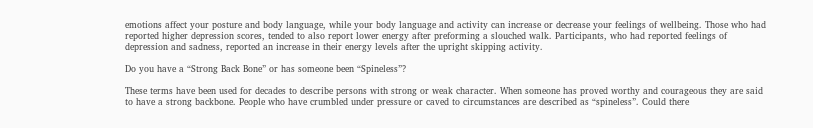emotions affect your posture and body language, while your body language and activity can increase or decrease your feelings of wellbeing. Those who had reported higher depression scores, tended to also report lower energy after preforming a slouched walk. Participants, who had reported feelings of depression and sadness, reported an increase in their energy levels after the upright skipping activity.

Do you have a “Strong Back Bone” or has someone been “Spineless”?

These terms have been used for decades to describe persons with strong or weak character. When someone has proved worthy and courageous they are said to have a strong backbone. People who have crumbled under pressure or caved to circumstances are described as “spineless”. Could there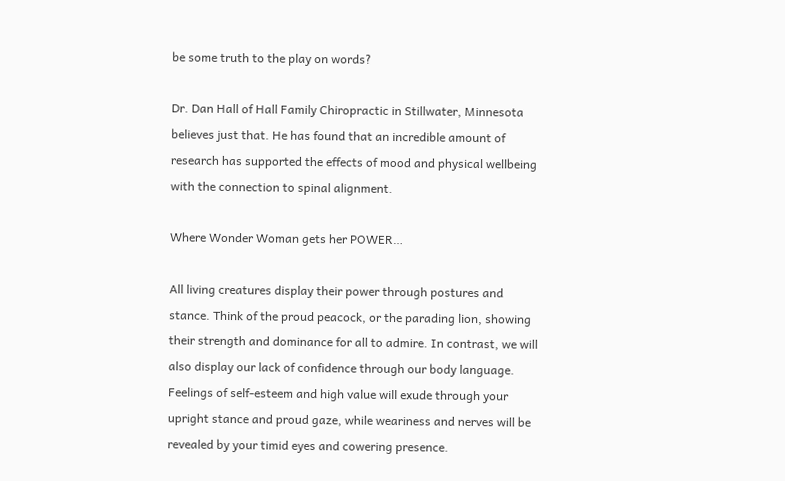be some truth to the play on words?

Dr. Dan Hall of Hall Family Chiropractic in Stillwater, Minnesota believes just that. He has found that an incredible amount of research has supported the effects of mood and physical wellbeing with the connection to spinal alignment.

Where Wonder Woman gets her POWER…

All living creatures display their power through postures and stance. Think of the proud peacock, or the parading lion, showing their strength and dominance for all to admire. In contrast, we will also display our lack of confidence through our body language. Feelings of self-esteem and high value will exude through your upright stance and proud gaze, while weariness and nerves will be revealed by your timid eyes and cowering presence.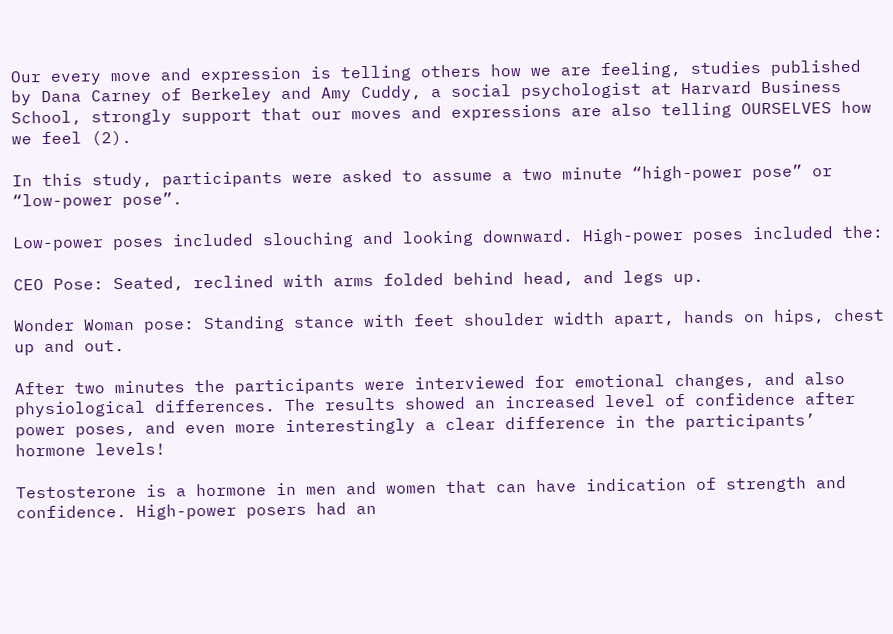Our every move and expression is telling others how we are feeling, studies published by Dana Carney of Berkeley and Amy Cuddy, a social psychologist at Harvard Business School, strongly support that our moves and expressions are also telling OURSELVES how we feel (2).

In this study, participants were asked to assume a two minute “high-power pose” or “low-power pose”.

Low-power poses included slouching and looking downward. High-power poses included the:

CEO Pose: Seated, reclined with arms folded behind head, and legs up.

Wonder Woman pose: Standing stance with feet shoulder width apart, hands on hips, chest up and out.

After two minutes the participants were interviewed for emotional changes, and also physiological differences. The results showed an increased level of confidence after power poses, and even more interestingly a clear difference in the participants’ hormone levels!

Testosterone is a hormone in men and women that can have indication of strength and confidence. High-power posers had an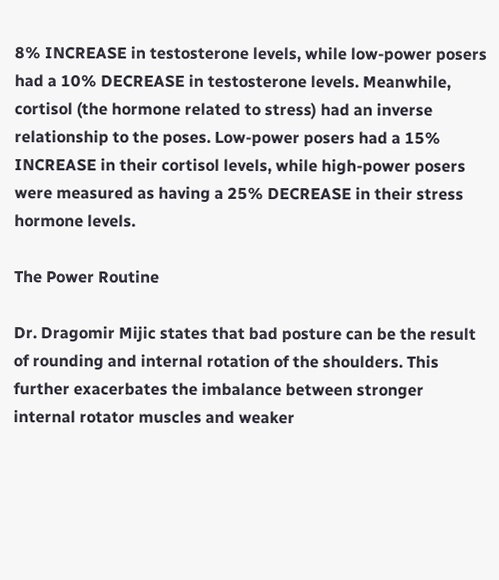8% INCREASE in testosterone levels, while low-power posers had a 10% DECREASE in testosterone levels. Meanwhile, cortisol (the hormone related to stress) had an inverse relationship to the poses. Low-power posers had a 15% INCREASE in their cortisol levels, while high-power posers were measured as having a 25% DECREASE in their stress hormone levels.

The Power Routine

Dr. Dragomir Mijic states that bad posture can be the result of rounding and internal rotation of the shoulders. This further exacerbates the imbalance between stronger internal rotator muscles and weaker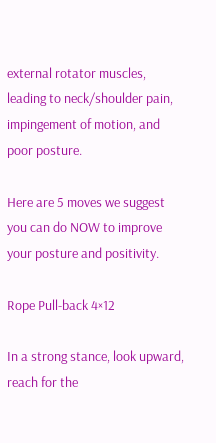external rotator muscles, leading to neck/shoulder pain, impingement of motion, and poor posture.

Here are 5 moves we suggest you can do NOW to improve your posture and positivity.

Rope Pull-back 4×12

In a strong stance, look upward, reach for the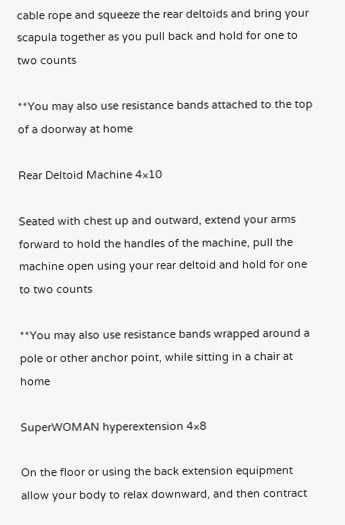cable rope and squeeze the rear deltoids and bring your scapula together as you pull back and hold for one to two counts

**You may also use resistance bands attached to the top of a doorway at home

Rear Deltoid Machine 4×10

Seated with chest up and outward, extend your arms forward to hold the handles of the machine, pull the machine open using your rear deltoid and hold for one to two counts

**You may also use resistance bands wrapped around a pole or other anchor point, while sitting in a chair at home

SuperWOMAN hyperextension 4×8

On the floor or using the back extension equipment allow your body to relax downward, and then contract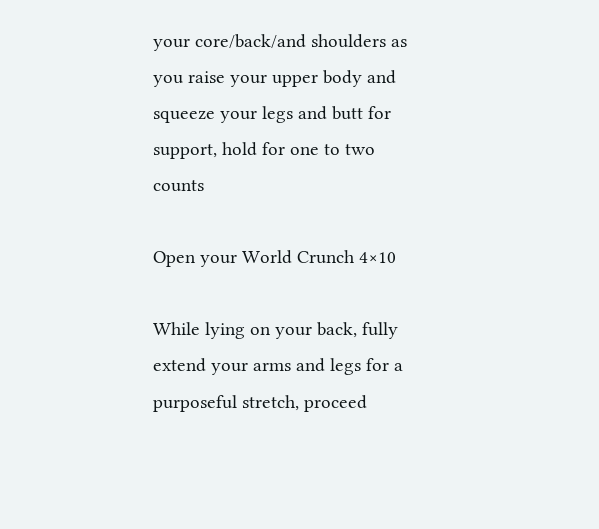your core/back/and shoulders as you raise your upper body and squeeze your legs and butt for support, hold for one to two counts

Open your World Crunch 4×10

While lying on your back, fully extend your arms and legs for a purposeful stretch, proceed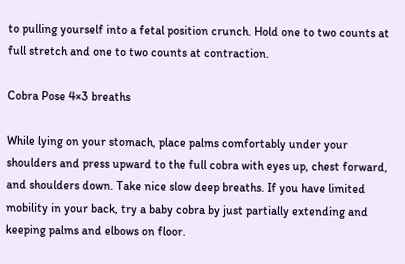to pulling yourself into a fetal position crunch. Hold one to two counts at full stretch and one to two counts at contraction.

Cobra Pose 4×3 breaths

While lying on your stomach, place palms comfortably under your shoulders and press upward to the full cobra with eyes up, chest forward, and shoulders down. Take nice slow deep breaths. If you have limited mobility in your back, try a baby cobra by just partially extending and keeping palms and elbows on floor.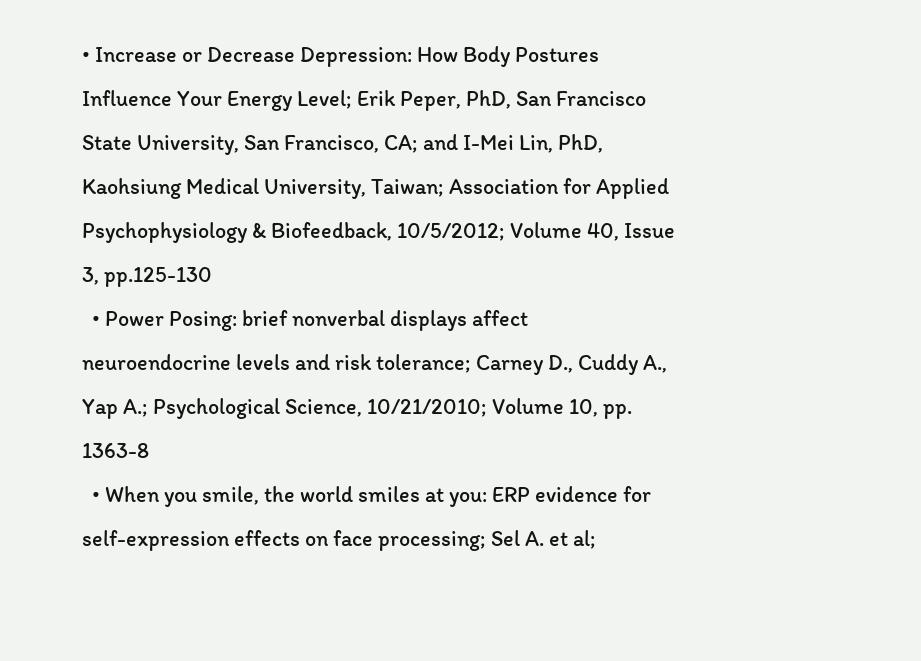• Increase or Decrease Depression: How Body Postures Influence Your Energy Level; Erik Peper, PhD, San Francisco State University, San Francisco, CA; and I-Mei Lin, PhD, Kaohsiung Medical University, Taiwan; Association for Applied Psychophysiology & Biofeedback, 10/5/2012; Volume 40, Issue 3, pp.125-130
  • Power Posing: brief nonverbal displays affect neuroendocrine levels and risk tolerance; Carney D., Cuddy A., Yap A.; Psychological Science, 10/21/2010; Volume 10, pp. 1363-8
  • When you smile, the world smiles at you: ERP evidence for self-expression effects on face processing; Sel A. et al;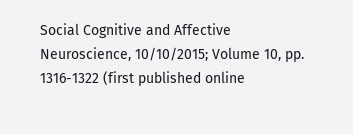Social Cognitive and Affective Neuroscience, 10/10/2015; Volume 10, pp. 1316-1322 (first published online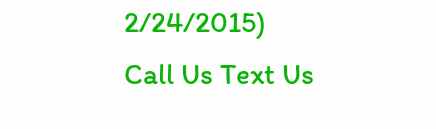2/24/2015)
Call Us Text Us